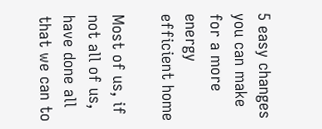5 easy changes you can make for a more energy efficient home

Most of us, if not all of us, have done all that we can to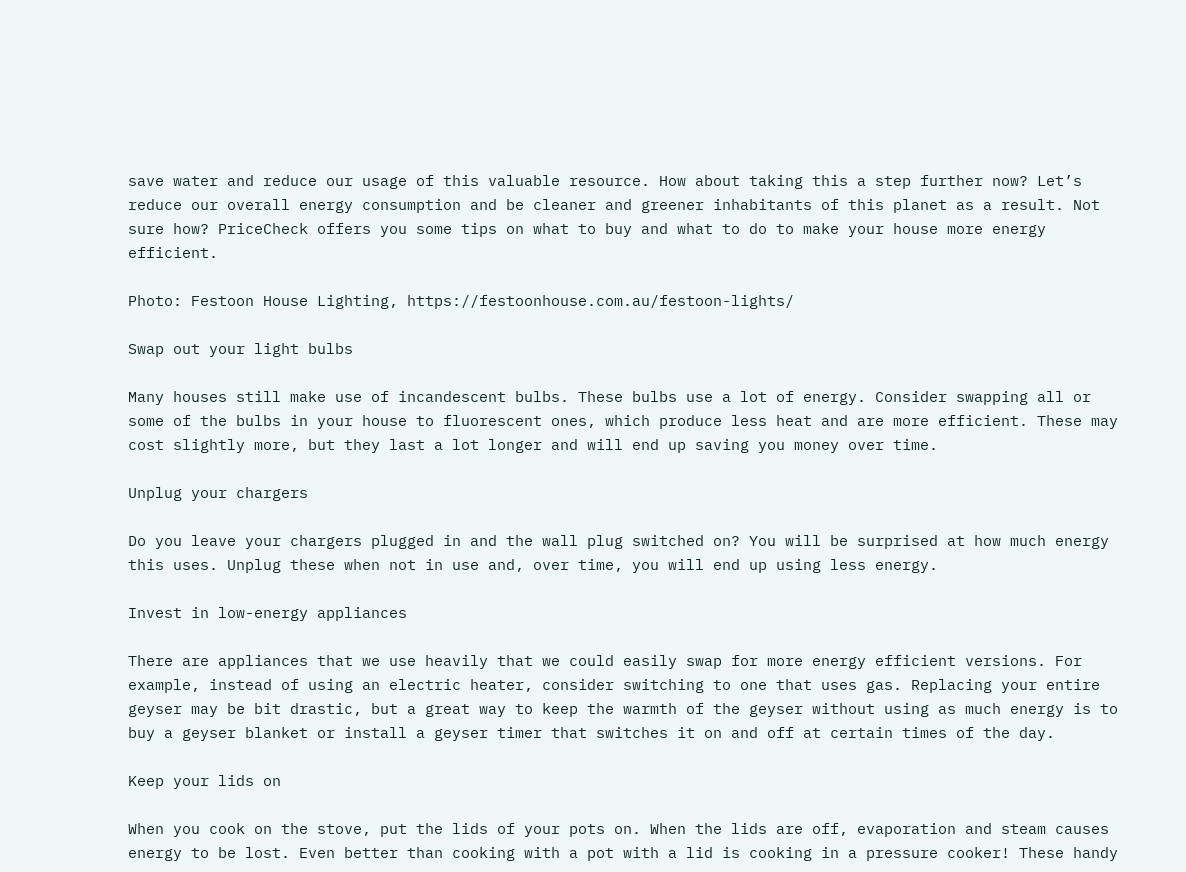save water and reduce our usage of this valuable resource. How about taking this a step further now? Let’s reduce our overall energy consumption and be cleaner and greener inhabitants of this planet as a result. Not sure how? PriceCheck offers you some tips on what to buy and what to do to make your house more energy efficient.

Photo: Festoon House Lighting, https://festoonhouse.com.au/festoon-lights/

Swap out your light bulbs

Many houses still make use of incandescent bulbs. These bulbs use a lot of energy. Consider swapping all or some of the bulbs in your house to fluorescent ones, which produce less heat and are more efficient. These may cost slightly more, but they last a lot longer and will end up saving you money over time.

Unplug your chargers

Do you leave your chargers plugged in and the wall plug switched on? You will be surprised at how much energy this uses. Unplug these when not in use and, over time, you will end up using less energy.

Invest in low-energy appliances

There are appliances that we use heavily that we could easily swap for more energy efficient versions. For example, instead of using an electric heater, consider switching to one that uses gas. Replacing your entire geyser may be bit drastic, but a great way to keep the warmth of the geyser without using as much energy is to buy a geyser blanket or install a geyser timer that switches it on and off at certain times of the day.

Keep your lids on

When you cook on the stove, put the lids of your pots on. When the lids are off, evaporation and steam causes energy to be lost. Even better than cooking with a pot with a lid is cooking in a pressure cooker! These handy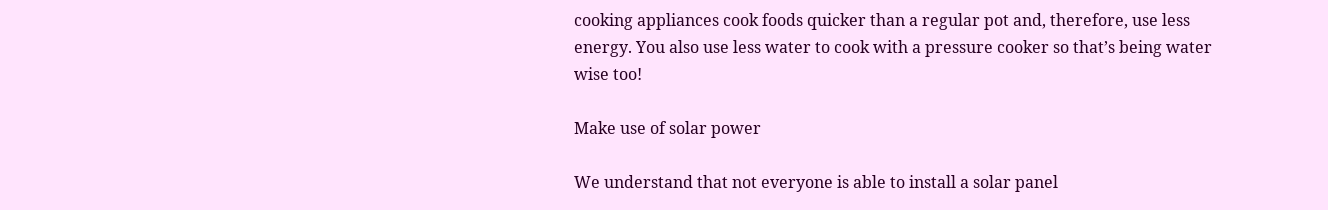cooking appliances cook foods quicker than a regular pot and, therefore, use less energy. You also use less water to cook with a pressure cooker so that’s being water wise too!

Make use of solar power

We understand that not everyone is able to install a solar panel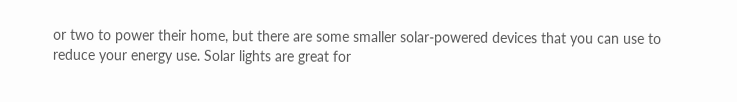or two to power their home, but there are some smaller solar-powered devices that you can use to reduce your energy use. Solar lights are great for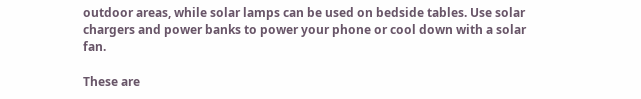outdoor areas, while solar lamps can be used on bedside tables. Use solar chargers and power banks to power your phone or cool down with a solar fan.

These are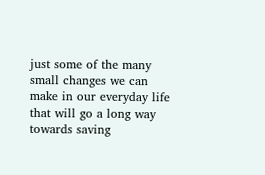just some of the many small changes we can make in our everyday life that will go a long way towards saving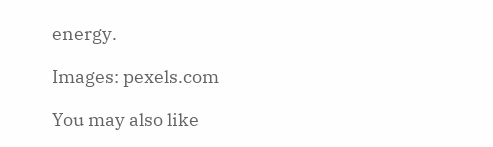energy.

Images: pexels.com

You may also like